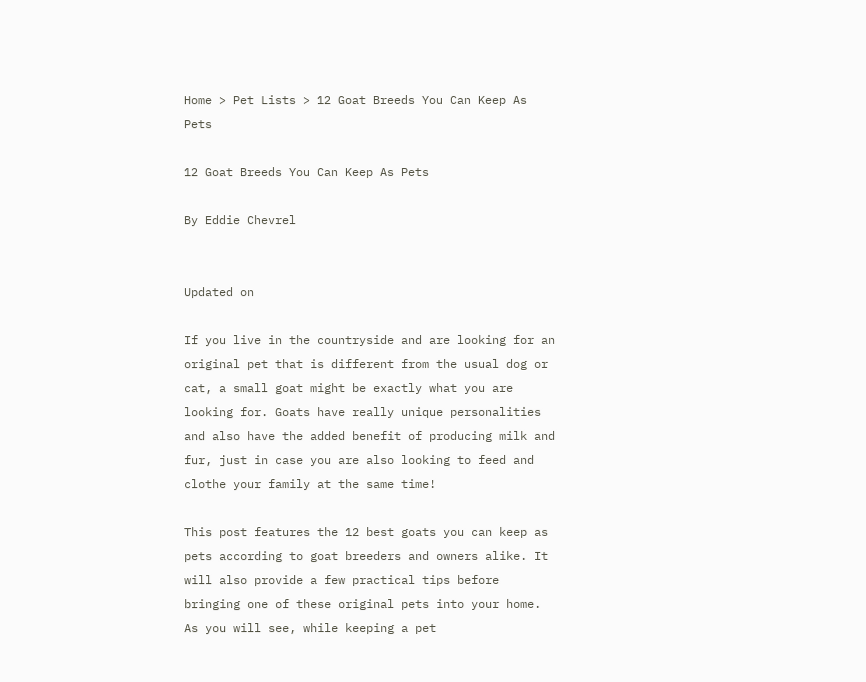Home > Pet Lists > 12 Goat Breeds You Can Keep As Pets

12 Goat Breeds You Can Keep As Pets

By Eddie Chevrel


Updated on

If you live in the countryside and are looking for an original pet that is different from the usual dog or cat, a small goat might be exactly what you are looking for. Goats have really unique personalities and also have the added benefit of producing milk and fur, just in case you are also looking to feed and clothe your family at the same time!

This post features the 12 best goats you can keep as pets according to goat breeders and owners alike. It will also provide a few practical tips before bringing one of these original pets into your home. As you will see, while keeping a pet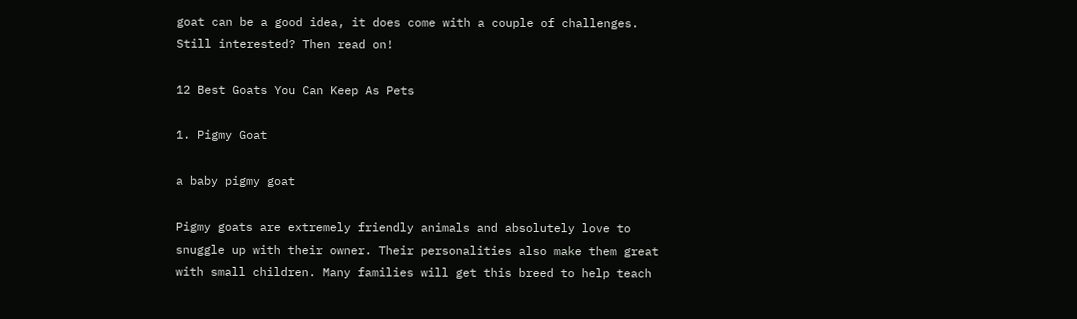goat can be a good idea, it does come with a couple of challenges. Still interested? Then read on!

12 Best Goats You Can Keep As Pets

1. Pigmy Goat

a baby pigmy goat

Pigmy goats are extremely friendly animals and absolutely love to snuggle up with their owner. Their personalities also make them great with small children. Many families will get this breed to help teach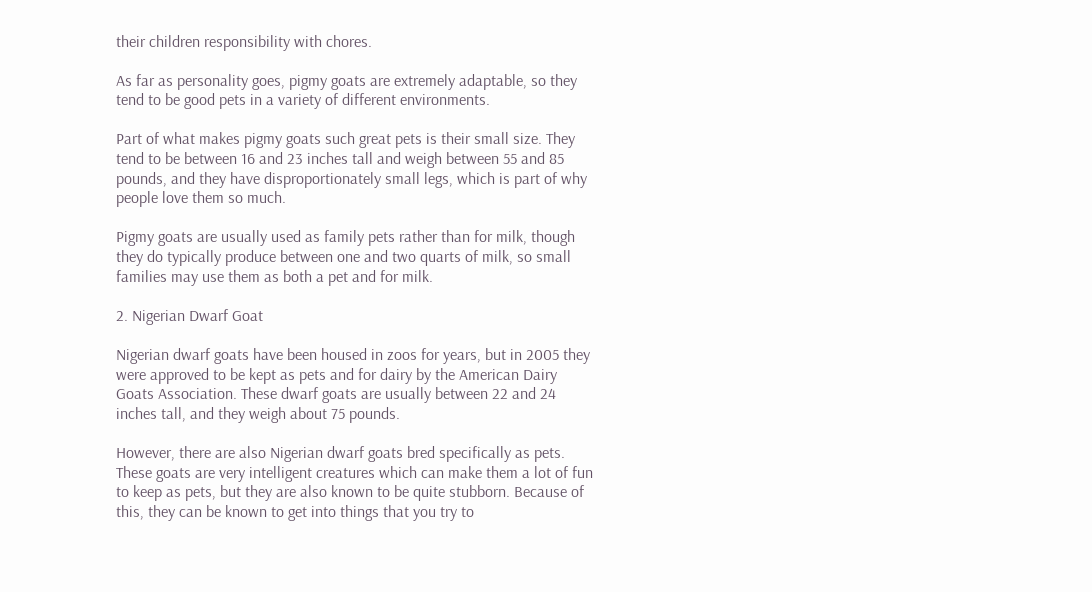their children responsibility with chores.

As far as personality goes, pigmy goats are extremely adaptable, so they tend to be good pets in a variety of different environments.

Part of what makes pigmy goats such great pets is their small size. They tend to be between 16 and 23 inches tall and weigh between 55 and 85 pounds, and they have disproportionately small legs, which is part of why people love them so much.

Pigmy goats are usually used as family pets rather than for milk, though they do typically produce between one and two quarts of milk, so small families may use them as both a pet and for milk.

2. Nigerian Dwarf Goat

Nigerian dwarf goats have been housed in zoos for years, but in 2005 they were approved to be kept as pets and for dairy by the American Dairy Goats Association. These dwarf goats are usually between 22 and 24 inches tall, and they weigh about 75 pounds.

However, there are also Nigerian dwarf goats bred specifically as pets. These goats are very intelligent creatures which can make them a lot of fun to keep as pets, but they are also known to be quite stubborn. Because of this, they can be known to get into things that you try to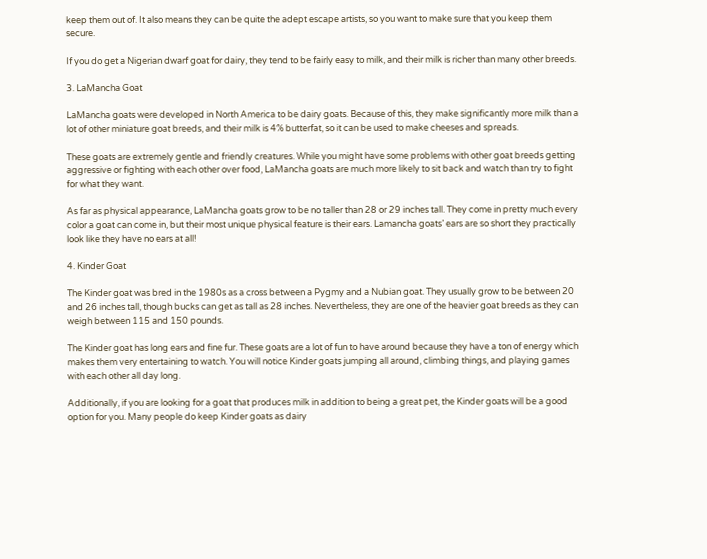keep them out of. It also means they can be quite the adept escape artists, so you want to make sure that you keep them secure.

If you do get a Nigerian dwarf goat for dairy, they tend to be fairly easy to milk, and their milk is richer than many other breeds.

3. LaMancha Goat

LaMancha goats were developed in North America to be dairy goats. Because of this, they make significantly more milk than a lot of other miniature goat breeds, and their milk is 4% butterfat, so it can be used to make cheeses and spreads.

These goats are extremely gentle and friendly creatures. While you might have some problems with other goat breeds getting aggressive or fighting with each other over food, LaMancha goats are much more likely to sit back and watch than try to fight for what they want.

As far as physical appearance, LaMancha goats grow to be no taller than 28 or 29 inches tall. They come in pretty much every color a goat can come in, but their most unique physical feature is their ears. Lamancha goats’ ears are so short they practically look like they have no ears at all!

4. Kinder Goat

The Kinder goat was bred in the 1980s as a cross between a Pygmy and a Nubian goat. They usually grow to be between 20 and 26 inches tall, though bucks can get as tall as 28 inches. Nevertheless, they are one of the heavier goat breeds as they can weigh between 115 and 150 pounds.

The Kinder goat has long ears and fine fur. These goats are a lot of fun to have around because they have a ton of energy which makes them very entertaining to watch. You will notice Kinder goats jumping all around, climbing things, and playing games with each other all day long.

Additionally, if you are looking for a goat that produces milk in addition to being a great pet, the Kinder goats will be a good option for you. Many people do keep Kinder goats as dairy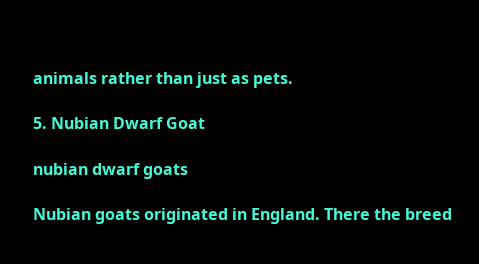animals rather than just as pets.

5. Nubian Dwarf Goat

nubian dwarf goats

Nubian goats originated in England. There the breed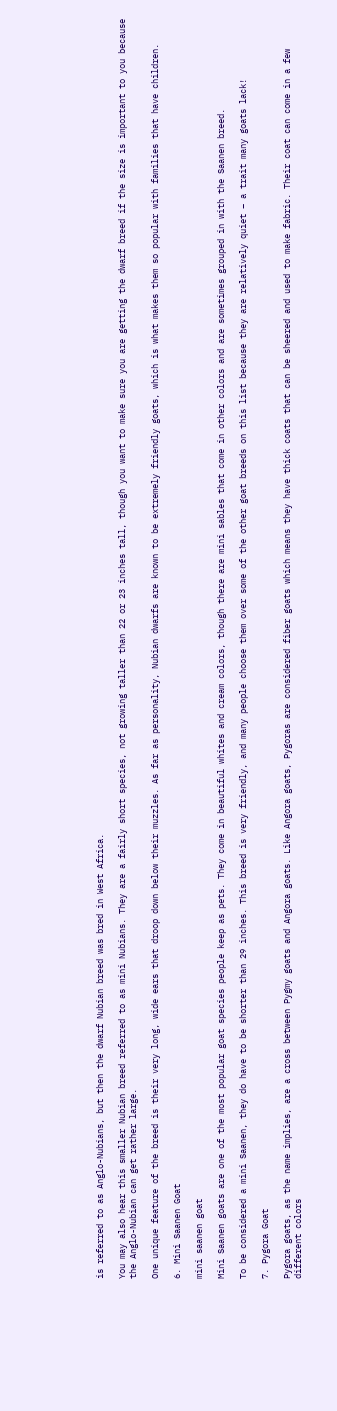is referred to as Anglo-Nubians, but then the dwarf Nubian breed was bred in West Africa.

You may also hear this smaller Nubian breed referred to as mini Nubians. They are a fairly short species, not growing taller than 22 or 23 inches tall, though you want to make sure you are getting the dwarf breed if the size is important to you because the Anglo-Nubian can get rather large.

One unique feature of the breed is their very long, wide ears that droop down below their muzzles. As far as personality, Nubian dwarfs are known to be extremely friendly goats, which is what makes them so popular with families that have children.

6. Mini Saanen Goat

mini saanen goat

Mini Saanen goats are one of the most popular goat species people keep as pets. They come in beautiful whites and cream colors, though there are mini sables that come in other colors and are sometimes grouped in with the Saanen breed.

To be considered a mini Saanen, they do have to be shorter than 29 inches. This breed is very friendly, and many people choose them over some of the other goat breeds on this list because they are relatively quiet – a trait many goats lack!

7. Pygora Goat

Pygora goats, as the name implies, are a cross between Pygmy goats and Angora goats. Like Angora goats, Pygoras are considered fiber goats which means they have thick coats that can be sheered and used to make fabric. Their coat can come in a few different colors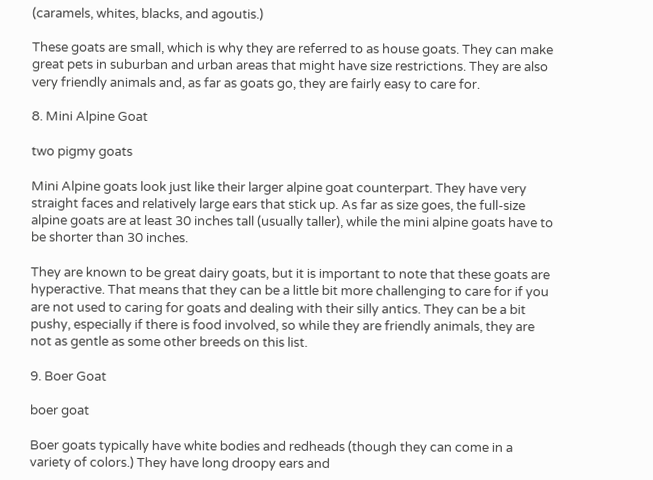(caramels, whites, blacks, and agoutis.)

These goats are small, which is why they are referred to as house goats. They can make great pets in suburban and urban areas that might have size restrictions. They are also very friendly animals and, as far as goats go, they are fairly easy to care for.

8. Mini Alpine Goat

two pigmy goats

Mini Alpine goats look just like their larger alpine goat counterpart. They have very straight faces and relatively large ears that stick up. As far as size goes, the full-size alpine goats are at least 30 inches tall (usually taller), while the mini alpine goats have to be shorter than 30 inches.

They are known to be great dairy goats, but it is important to note that these goats are hyperactive. That means that they can be a little bit more challenging to care for if you are not used to caring for goats and dealing with their silly antics. They can be a bit pushy, especially if there is food involved, so while they are friendly animals, they are not as gentle as some other breeds on this list.

9. Boer Goat

boer goat

Boer goats typically have white bodies and redheads (though they can come in a variety of colors.) They have long droopy ears and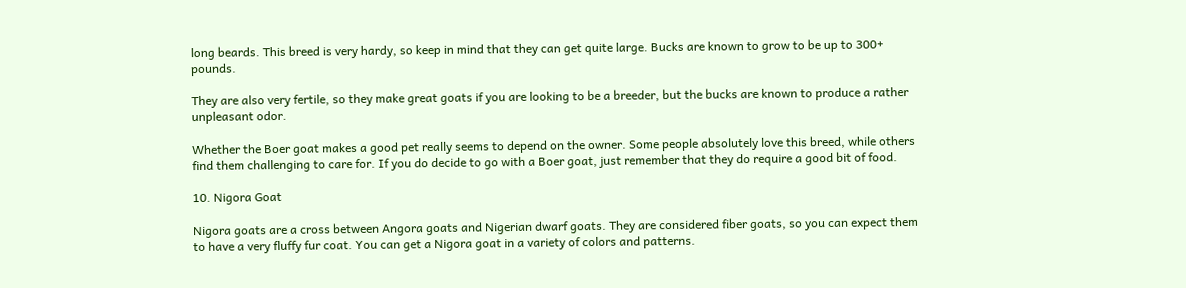long beards. This breed is very hardy, so keep in mind that they can get quite large. Bucks are known to grow to be up to 300+ pounds.

They are also very fertile, so they make great goats if you are looking to be a breeder, but the bucks are known to produce a rather unpleasant odor.

Whether the Boer goat makes a good pet really seems to depend on the owner. Some people absolutely love this breed, while others find them challenging to care for. If you do decide to go with a Boer goat, just remember that they do require a good bit of food.

10. Nigora Goat

Nigora goats are a cross between Angora goats and Nigerian dwarf goats. They are considered fiber goats, so you can expect them to have a very fluffy fur coat. You can get a Nigora goat in a variety of colors and patterns.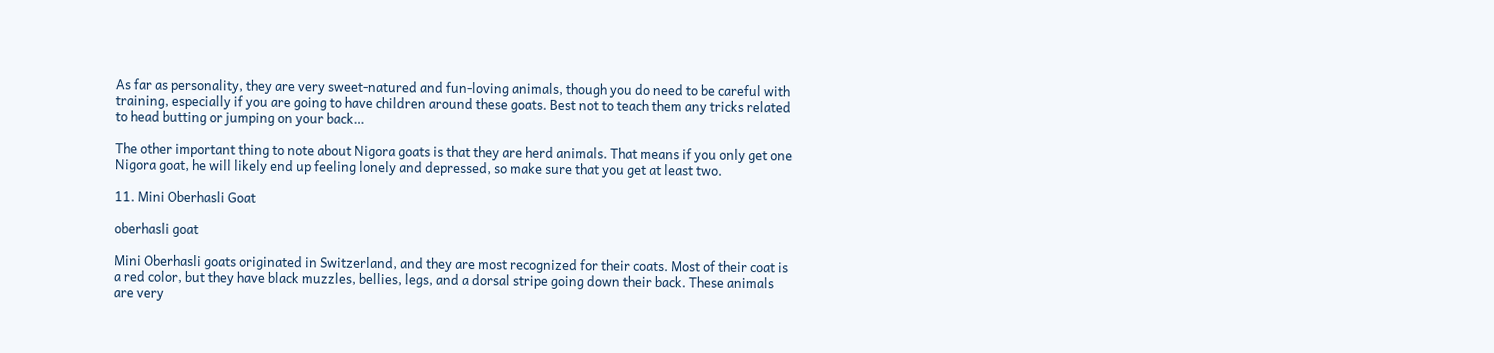As far as personality, they are very sweet-natured and fun-loving animals, though you do need to be careful with training, especially if you are going to have children around these goats. Best not to teach them any tricks related to head butting or jumping on your back…

The other important thing to note about Nigora goats is that they are herd animals. That means if you only get one Nigora goat, he will likely end up feeling lonely and depressed, so make sure that you get at least two.

11. Mini Oberhasli Goat

oberhasli goat

Mini Oberhasli goats originated in Switzerland, and they are most recognized for their coats. Most of their coat is a red color, but they have black muzzles, bellies, legs, and a dorsal stripe going down their back. These animals are very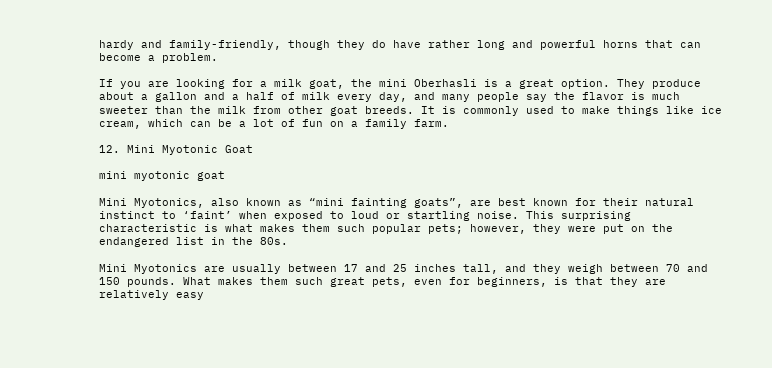hardy and family-friendly, though they do have rather long and powerful horns that can become a problem.

If you are looking for a milk goat, the mini Oberhasli is a great option. They produce about a gallon and a half of milk every day, and many people say the flavor is much sweeter than the milk from other goat breeds. It is commonly used to make things like ice cream, which can be a lot of fun on a family farm.

12. Mini Myotonic Goat

mini myotonic goat

Mini Myotonics, also known as “mini fainting goats”, are best known for their natural instinct to ‘faint’ when exposed to loud or startling noise. This surprising characteristic is what makes them such popular pets; however, they were put on the endangered list in the 80s.

Mini Myotonics are usually between 17 and 25 inches tall, and they weigh between 70 and 150 pounds. What makes them such great pets, even for beginners, is that they are relatively easy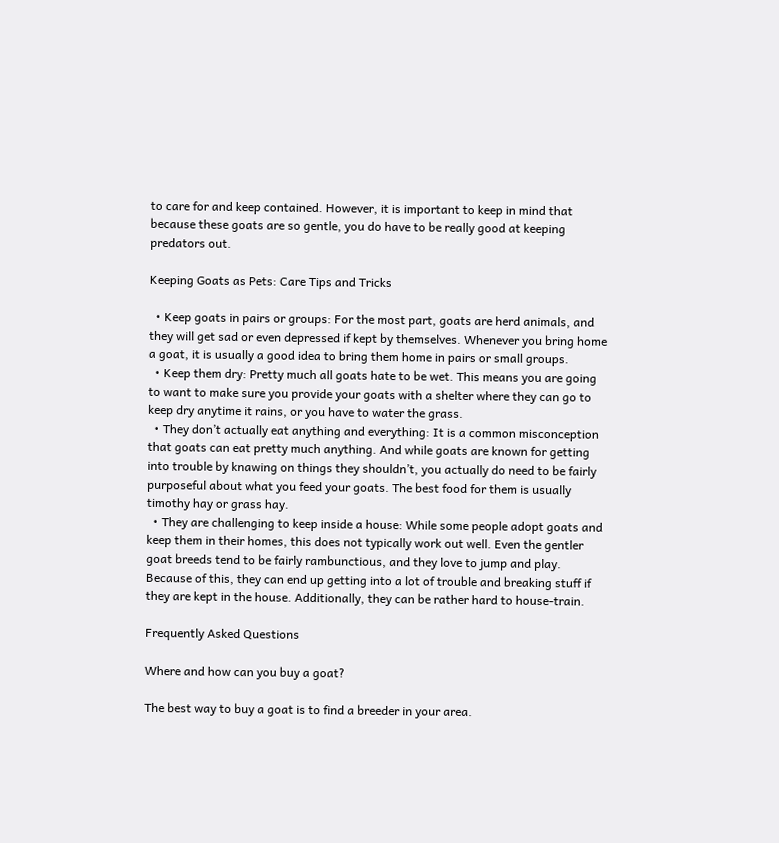to care for and keep contained. However, it is important to keep in mind that because these goats are so gentle, you do have to be really good at keeping predators out.

Keeping Goats as Pets: Care Tips and Tricks

  • Keep goats in pairs or groups: For the most part, goats are herd animals, and they will get sad or even depressed if kept by themselves. Whenever you bring home a goat, it is usually a good idea to bring them home in pairs or small groups.
  • Keep them dry: Pretty much all goats hate to be wet. This means you are going to want to make sure you provide your goats with a shelter where they can go to keep dry anytime it rains, or you have to water the grass.
  • They don’t actually eat anything and everything: It is a common misconception that goats can eat pretty much anything. And while goats are known for getting into trouble by knawing on things they shouldn’t, you actually do need to be fairly purposeful about what you feed your goats. The best food for them is usually timothy hay or grass hay.
  • They are challenging to keep inside a house: While some people adopt goats and keep them in their homes, this does not typically work out well. Even the gentler goat breeds tend to be fairly rambunctious, and they love to jump and play. Because of this, they can end up getting into a lot of trouble and breaking stuff if they are kept in the house. Additionally, they can be rather hard to house-train.

Frequently Asked Questions

Where and how can you buy a goat?

The best way to buy a goat is to find a breeder in your area.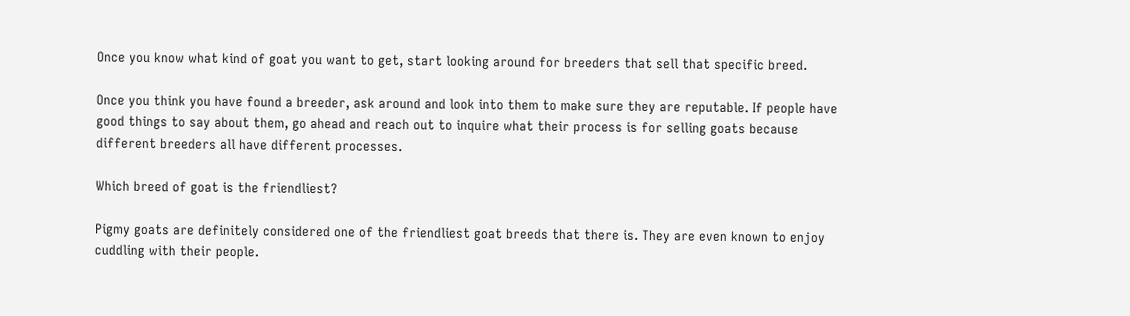Once you know what kind of goat you want to get, start looking around for breeders that sell that specific breed.

Once you think you have found a breeder, ask around and look into them to make sure they are reputable. If people have good things to say about them, go ahead and reach out to inquire what their process is for selling goats because different breeders all have different processes.

Which breed of goat is the friendliest?

Pigmy goats are definitely considered one of the friendliest goat breeds that there is. They are even known to enjoy cuddling with their people.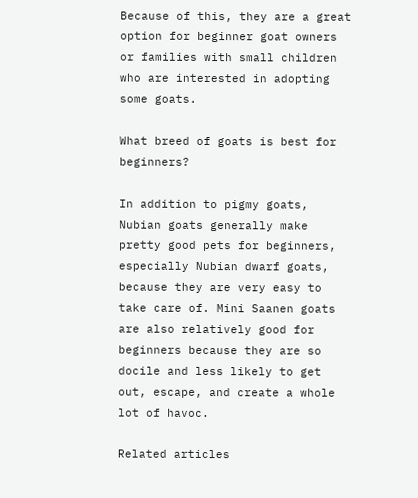Because of this, they are a great option for beginner goat owners or families with small children who are interested in adopting some goats.

What breed of goats is best for beginners?

In addition to pigmy goats, Nubian goats generally make pretty good pets for beginners, especially Nubian dwarf goats, because they are very easy to take care of. Mini Saanen goats are also relatively good for beginners because they are so docile and less likely to get out, escape, and create a whole lot of havoc.

Related articles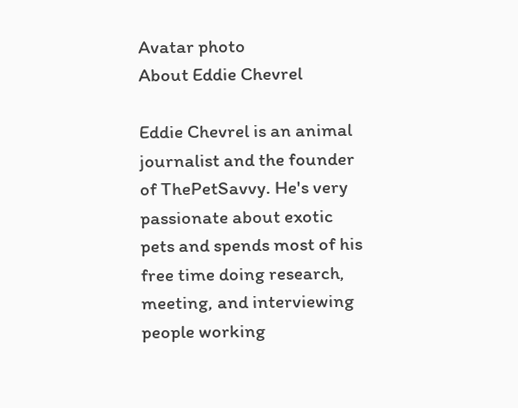Avatar photo
About Eddie Chevrel

Eddie Chevrel is an animal journalist and the founder of ThePetSavvy. He's very passionate about exotic pets and spends most of his free time doing research, meeting, and interviewing people working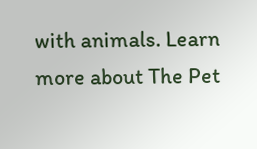with animals. Learn more about The Pet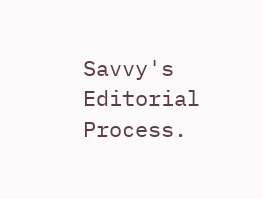Savvy's Editorial Process.